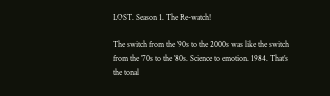LOST. Season 1. The Re-watch!

The switch from the ’90s to the 2000s was like the switch from the ’70s to the ’80s. Science to emotion. 1984. That’s the tonal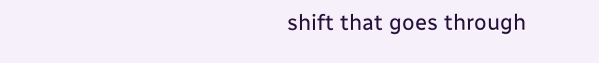shift that goes through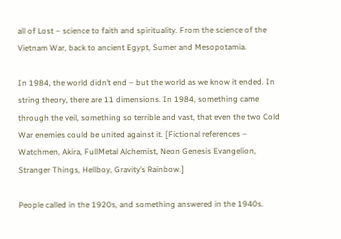all of Lost – science to faith and spirituality. From the science of the Vietnam War, back to ancient Egypt, Sumer and Mesopotamia.

In 1984, the world didn’t end – but the world as we know it ended. In string theory, there are 11 dimensions. In 1984, something came through the veil, something so terrible and vast, that even the two Cold War enemies could be united against it. [Fictional references – Watchmen, Akira, FullMetal Alchemist, Neon Genesis Evangelion, Stranger Things, Hellboy, Gravity’s Rainbow.]

People called in the 1920s, and something answered in the 1940s.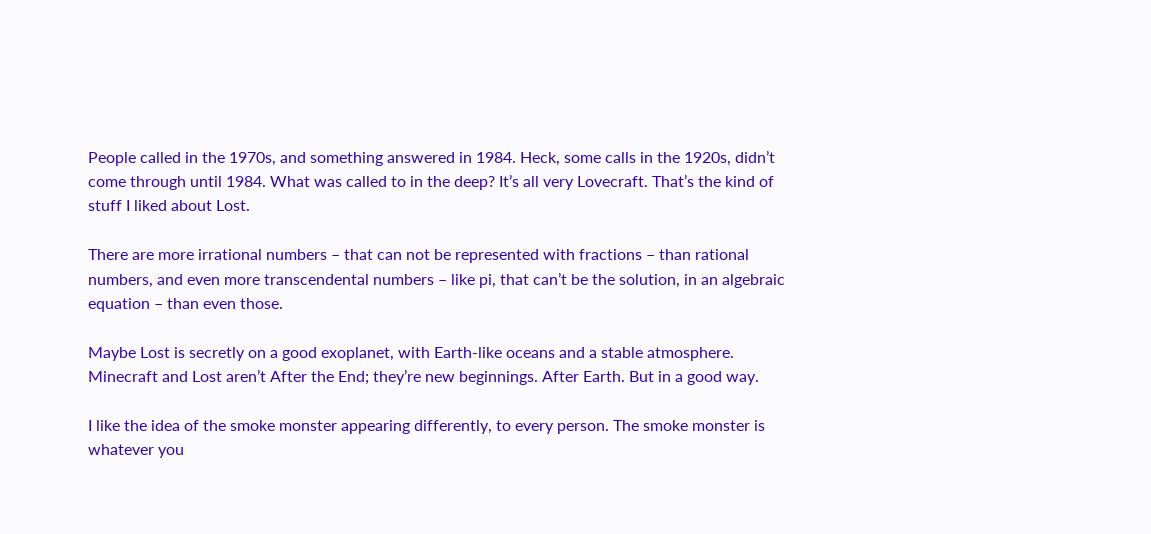People called in the 1970s, and something answered in 1984. Heck, some calls in the 1920s, didn’t come through until 1984. What was called to in the deep? It’s all very Lovecraft. That’s the kind of stuff I liked about Lost.

There are more irrational numbers – that can not be represented with fractions – than rational numbers, and even more transcendental numbers – like pi, that can’t be the solution, in an algebraic equation – than even those.

Maybe Lost is secretly on a good exoplanet, with Earth-like oceans and a stable atmosphere. Minecraft and Lost aren’t After the End; they’re new beginnings. After Earth. But in a good way.

I like the idea of the smoke monster appearing differently, to every person. The smoke monster is whatever you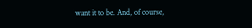want it to be. And, of course,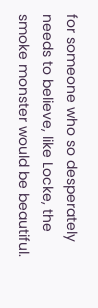for someone who so desperately needs to believe, like Locke, the smoke monster would be beautiful.